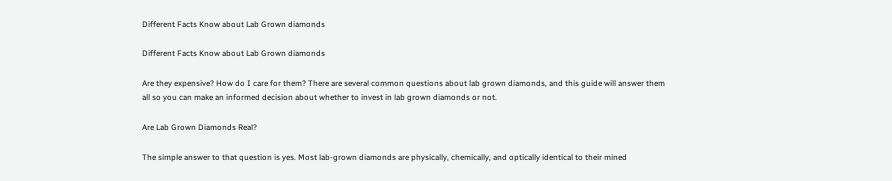Different Facts Know about Lab Grown diamonds

Different Facts Know about Lab Grown diamonds

Are they expensive? How do I care for them? There are several common questions about lab grown diamonds, and this guide will answer them all so you can make an informed decision about whether to invest in lab grown diamonds or not.

Are Lab Grown Diamonds Real?

The simple answer to that question is yes. Most lab-grown diamonds are physically, chemically, and optically identical to their mined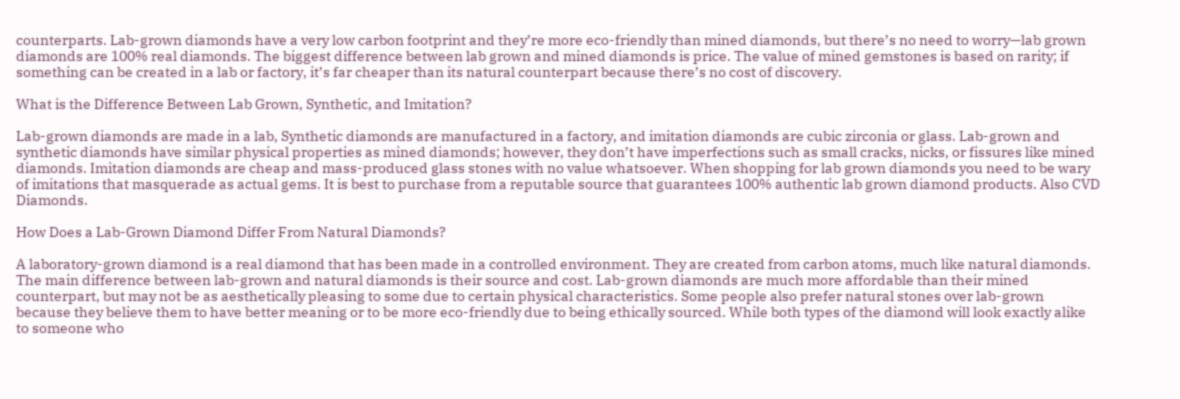counterparts. Lab-grown diamonds have a very low carbon footprint and they’re more eco-friendly than mined diamonds, but there’s no need to worry—lab grown diamonds are 100% real diamonds. The biggest difference between lab grown and mined diamonds is price. The value of mined gemstones is based on rarity; if something can be created in a lab or factory, it’s far cheaper than its natural counterpart because there’s no cost of discovery.

What is the Difference Between Lab Grown, Synthetic, and Imitation?

Lab-grown diamonds are made in a lab, Synthetic diamonds are manufactured in a factory, and imitation diamonds are cubic zirconia or glass. Lab-grown and synthetic diamonds have similar physical properties as mined diamonds; however, they don’t have imperfections such as small cracks, nicks, or fissures like mined diamonds. Imitation diamonds are cheap and mass-produced glass stones with no value whatsoever. When shopping for lab grown diamonds you need to be wary of imitations that masquerade as actual gems. It is best to purchase from a reputable source that guarantees 100% authentic lab grown diamond products. Also CVD Diamonds.

How Does a Lab-Grown Diamond Differ From Natural Diamonds?

A laboratory-grown diamond is a real diamond that has been made in a controlled environment. They are created from carbon atoms, much like natural diamonds. The main difference between lab-grown and natural diamonds is their source and cost. Lab-grown diamonds are much more affordable than their mined counterpart, but may not be as aesthetically pleasing to some due to certain physical characteristics. Some people also prefer natural stones over lab-grown because they believe them to have better meaning or to be more eco-friendly due to being ethically sourced. While both types of the diamond will look exactly alike to someone who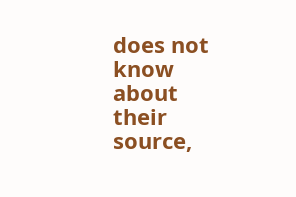does not know about their source,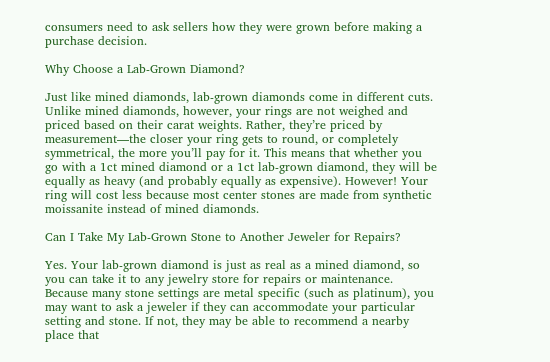consumers need to ask sellers how they were grown before making a purchase decision.

Why Choose a Lab-Grown Diamond?

Just like mined diamonds, lab-grown diamonds come in different cuts. Unlike mined diamonds, however, your rings are not weighed and priced based on their carat weights. Rather, they’re priced by measurement—the closer your ring gets to round, or completely symmetrical, the more you’ll pay for it. This means that whether you go with a 1ct mined diamond or a 1ct lab-grown diamond, they will be equally as heavy (and probably equally as expensive). However! Your ring will cost less because most center stones are made from synthetic moissanite instead of mined diamonds.

Can I Take My Lab-Grown Stone to Another Jeweler for Repairs?

Yes. Your lab-grown diamond is just as real as a mined diamond, so you can take it to any jewelry store for repairs or maintenance. Because many stone settings are metal specific (such as platinum), you may want to ask a jeweler if they can accommodate your particular setting and stone. If not, they may be able to recommend a nearby place that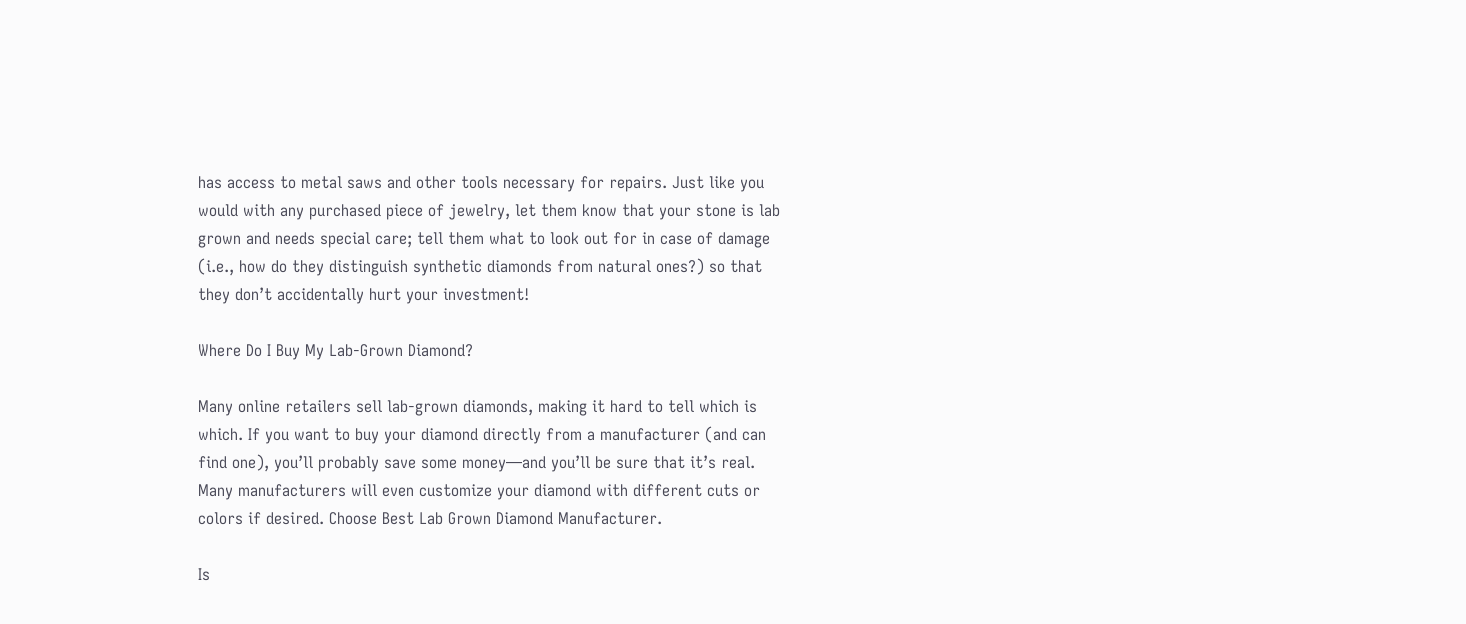has access to metal saws and other tools necessary for repairs. Just like you would with any purchased piece of jewelry, let them know that your stone is lab grown and needs special care; tell them what to look out for in case of damage (i.e., how do they distinguish synthetic diamonds from natural ones?) so that they don’t accidentally hurt your investment!

Where Do I Buy My Lab-Grown Diamond?

Many online retailers sell lab-grown diamonds, making it hard to tell which is which. If you want to buy your diamond directly from a manufacturer (and can find one), you’ll probably save some money—and you’ll be sure that it’s real. Many manufacturers will even customize your diamond with different cuts or colors if desired. Choose Best Lab Grown Diamond Manufacturer.

Is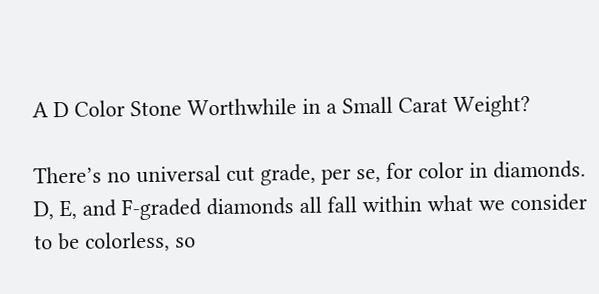A D Color Stone Worthwhile in a Small Carat Weight?

There’s no universal cut grade, per se, for color in diamonds. D, E, and F-graded diamonds all fall within what we consider to be colorless, so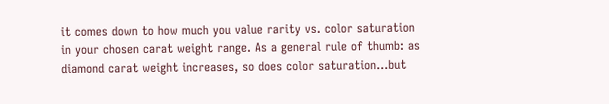it comes down to how much you value rarity vs. color saturation in your chosen carat weight range. As a general rule of thumb: as diamond carat weight increases, so does color saturation…but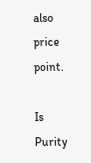also price point.

Is Purity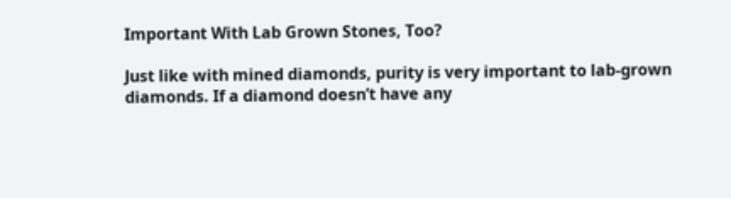Important With Lab Grown Stones, Too?

Just like with mined diamonds, purity is very important to lab-grown diamonds. If a diamond doesn’t have any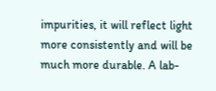impurities, it will reflect light more consistently and will be much more durable. A lab-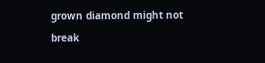grown diamond might not break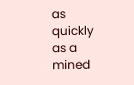as quickly as a mined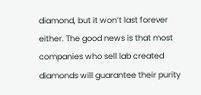diamond, but it won’t last forever either. The good news is that most companies who sell lab created diamonds will guarantee their purity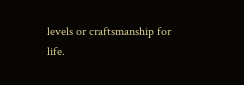levels or craftsmanship for life.